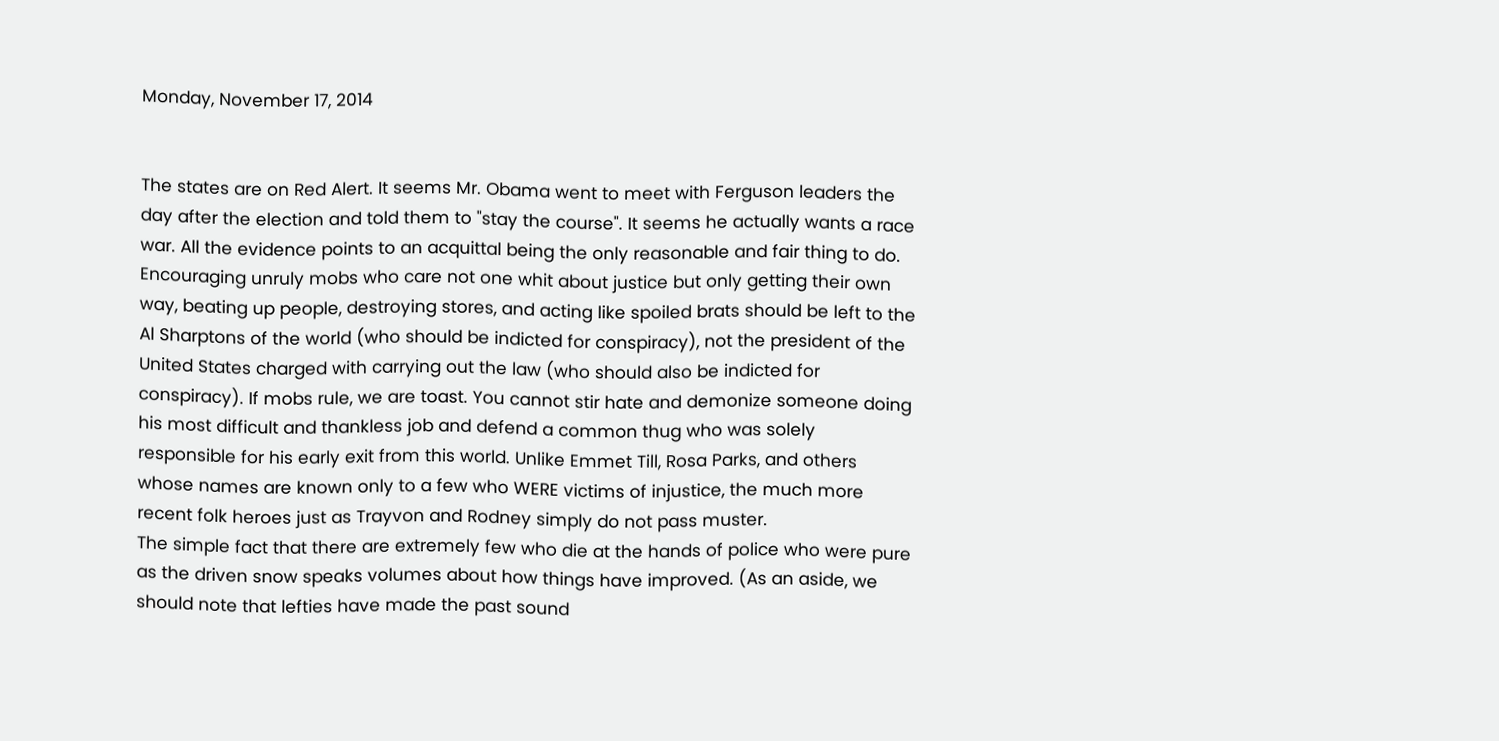Monday, November 17, 2014


The states are on Red Alert. It seems Mr. Obama went to meet with Ferguson leaders the day after the election and told them to "stay the course". It seems he actually wants a race war. All the evidence points to an acquittal being the only reasonable and fair thing to do. Encouraging unruly mobs who care not one whit about justice but only getting their own way, beating up people, destroying stores, and acting like spoiled brats should be left to the Al Sharptons of the world (who should be indicted for conspiracy), not the president of the United States charged with carrying out the law (who should also be indicted for conspiracy). If mobs rule, we are toast. You cannot stir hate and demonize someone doing his most difficult and thankless job and defend a common thug who was solely responsible for his early exit from this world. Unlike Emmet Till, Rosa Parks, and others whose names are known only to a few who WERE victims of injustice, the much more recent folk heroes just as Trayvon and Rodney simply do not pass muster.
The simple fact that there are extremely few who die at the hands of police who were pure as the driven snow speaks volumes about how things have improved. (As an aside, we should note that lefties have made the past sound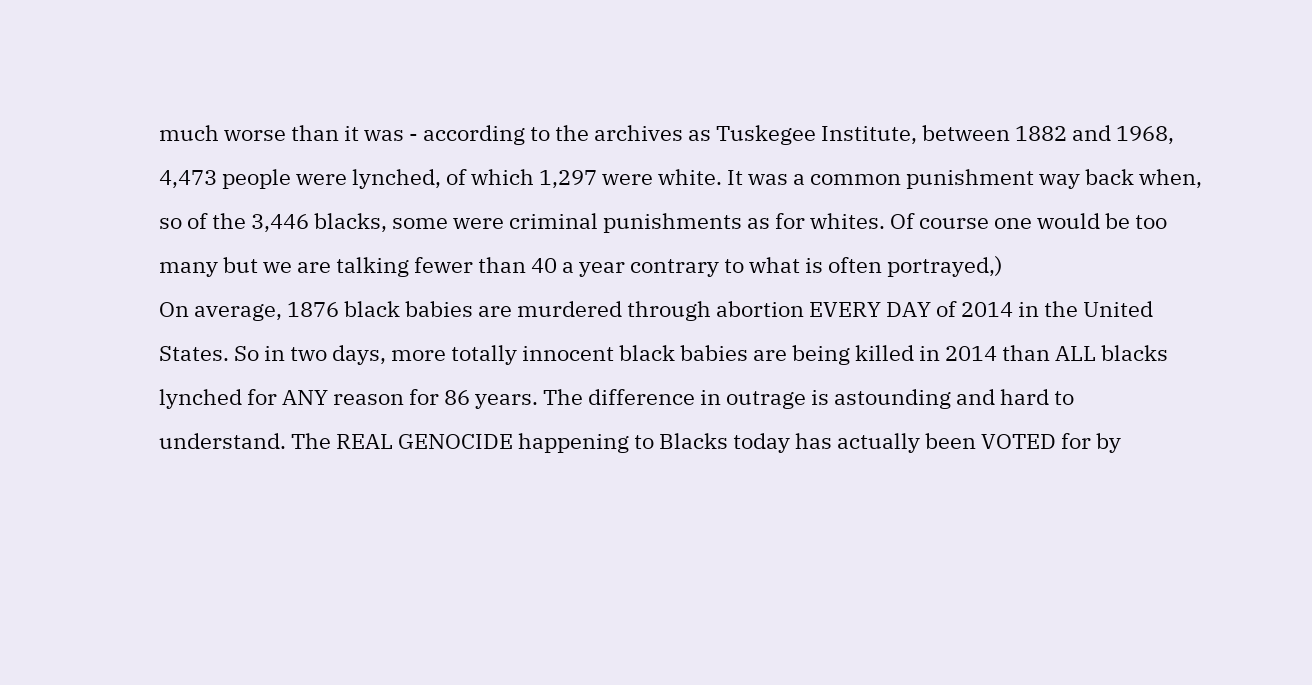much worse than it was - according to the archives as Tuskegee Institute, between 1882 and 1968, 4,473 people were lynched, of which 1,297 were white. It was a common punishment way back when, so of the 3,446 blacks, some were criminal punishments as for whites. Of course one would be too many but we are talking fewer than 40 a year contrary to what is often portrayed,)
On average, 1876 black babies are murdered through abortion EVERY DAY of 2014 in the United States. So in two days, more totally innocent black babies are being killed in 2014 than ALL blacks lynched for ANY reason for 86 years. The difference in outrage is astounding and hard to understand. The REAL GENOCIDE happening to Blacks today has actually been VOTED for by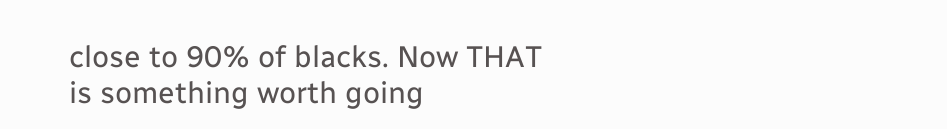close to 90% of blacks. Now THAT is something worth going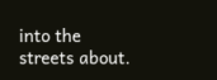into the streets about.